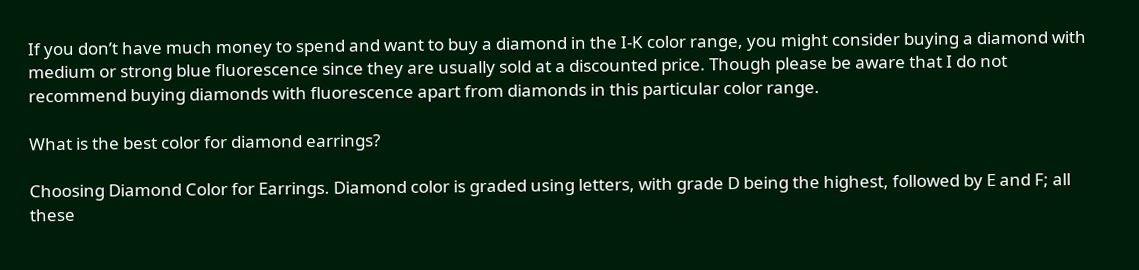If you don’t have much money to spend and want to buy a diamond in the I-K color range, you might consider buying a diamond with medium or strong blue fluorescence since they are usually sold at a discounted price. Though please be aware that I do not recommend buying diamonds with fluorescence apart from diamonds in this particular color range.

What is the best color for diamond earrings?

Choosing Diamond Color for Earrings. Diamond color is graded using letters, with grade D being the highest, followed by E and F; all these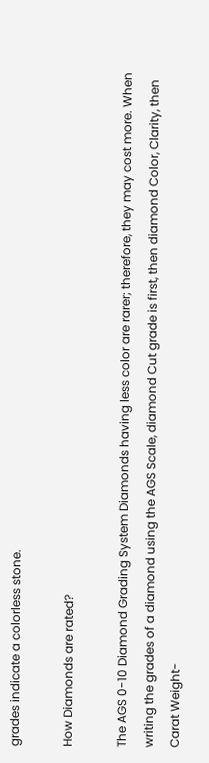grades indicate a colorless stone.

How Diamonds are rated?

The AGS 0-10 Diamond Grading System Diamonds having less color are rarer; therefore, they may cost more. When writing the grades of a diamond using the AGS Scale, diamond Cut grade is first, then diamond Color, Clarity, then Carat Weight-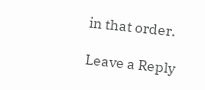in that order.

Leave a Reply